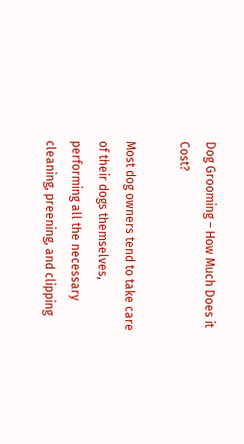Dog Grooming – How Much Does it Cost?

Most dog owners tend to take care of their dogs themselves, performing all the necessary cleaning, preening, and clipping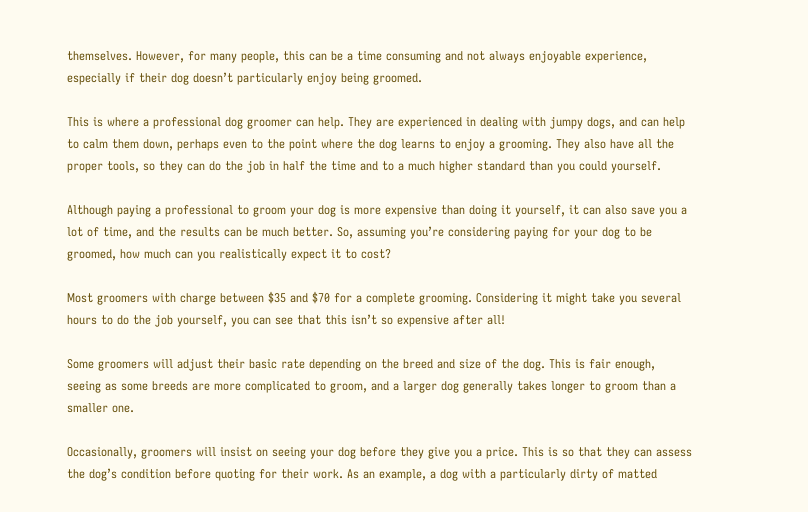themselves. However, for many people, this can be a time consuming and not always enjoyable experience, especially if their dog doesn’t particularly enjoy being groomed.

This is where a professional dog groomer can help. They are experienced in dealing with jumpy dogs, and can help to calm them down, perhaps even to the point where the dog learns to enjoy a grooming. They also have all the proper tools, so they can do the job in half the time and to a much higher standard than you could yourself.

Although paying a professional to groom your dog is more expensive than doing it yourself, it can also save you a lot of time, and the results can be much better. So, assuming you’re considering paying for your dog to be groomed, how much can you realistically expect it to cost?

Most groomers with charge between $35 and $70 for a complete grooming. Considering it might take you several hours to do the job yourself, you can see that this isn’t so expensive after all!

Some groomers will adjust their basic rate depending on the breed and size of the dog. This is fair enough, seeing as some breeds are more complicated to groom, and a larger dog generally takes longer to groom than a smaller one.

Occasionally, groomers will insist on seeing your dog before they give you a price. This is so that they can assess the dog’s condition before quoting for their work. As an example, a dog with a particularly dirty of matted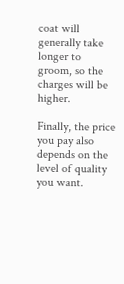coat will generally take longer to groom, so the charges will be higher.

Finally, the price you pay also depends on the level of quality you want.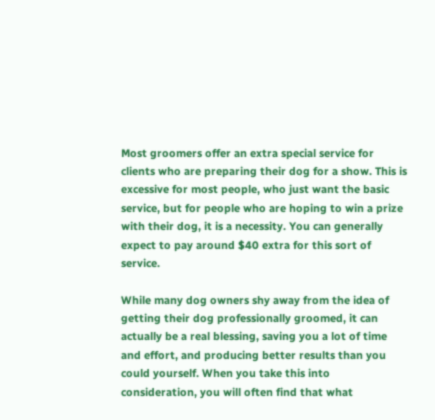Most groomers offer an extra special service for clients who are preparing their dog for a show. This is excessive for most people, who just want the basic service, but for people who are hoping to win a prize with their dog, it is a necessity. You can generally expect to pay around $40 extra for this sort of service.

While many dog owners shy away from the idea of getting their dog professionally groomed, it can actually be a real blessing, saving you a lot of time and effort, and producing better results than you could yourself. When you take this into consideration, you will often find that what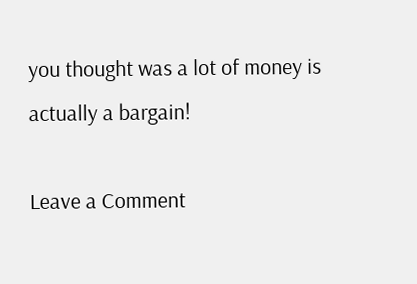you thought was a lot of money is actually a bargain!

Leave a Comment